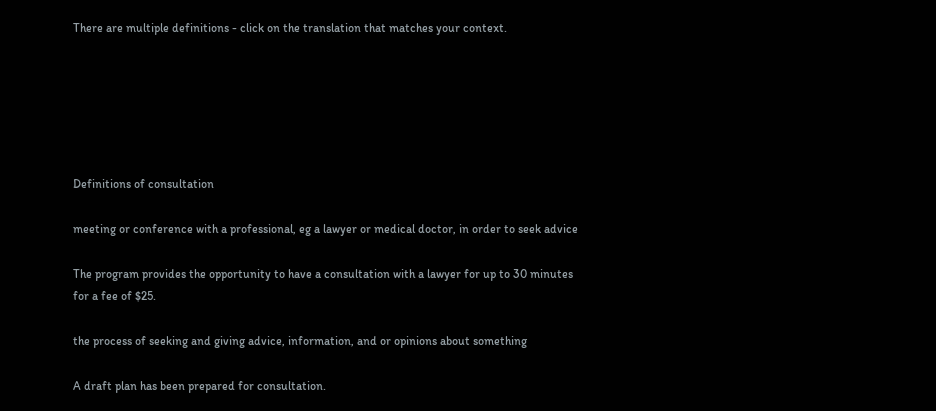There are multiple definitions - click on the translation that matches your context.






Definitions of consultation

meeting or conference with a professional, eg a lawyer or medical doctor, in order to seek advice

The program provides the opportunity to have a consultation with a lawyer for up to 30 minutes for a fee of $25.

the process of seeking and giving advice, information, and or opinions about something

A draft plan has been prepared for consultation.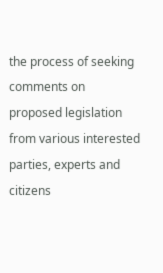the process of seeking comments on proposed legislation from various interested parties, experts and citizens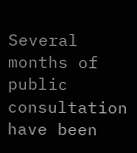Several months of public consultation have been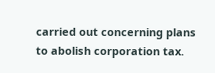carried out concerning plans to abolish corporation tax.